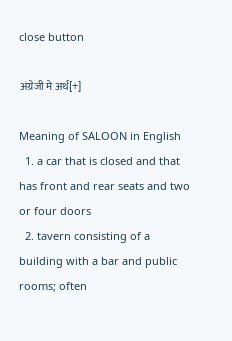close button

अंग्रेजी मे अर्थ[+]

Meaning of SALOON in English
  1. a car that is closed and that has front and rear seats and two or four doors
  2. tavern consisting of a building with a bar and public rooms; often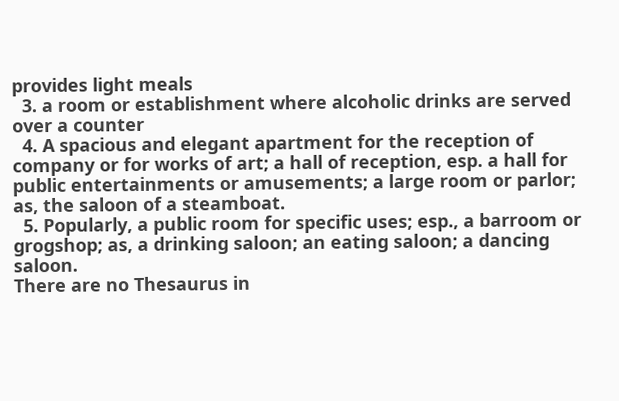provides light meals
  3. a room or establishment where alcoholic drinks are served over a counter
  4. A spacious and elegant apartment for the reception of company or for works of art; a hall of reception, esp. a hall for public entertainments or amusements; a large room or parlor; as, the saloon of a steamboat.
  5. Popularly, a public room for specific uses; esp., a barroom or grogshop; as, a drinking saloon; an eating saloon; a dancing saloon.
There are no Thesaurus in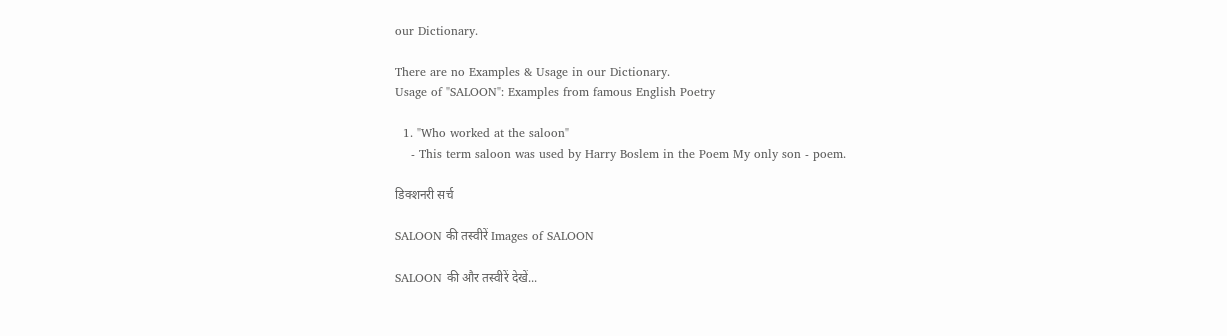our Dictionary.

There are no Examples & Usage in our Dictionary.
Usage of "SALOON": Examples from famous English Poetry

  1. "Who worked at the saloon"
    - This term saloon was used by Harry Boslem in the Poem My only son - poem.

डिक्शनरी सर्च

SALOON की तस्वीरें Images of SALOON

SALOON की और तस्वीरें देखें...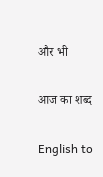और भी

आज का शब्द

English to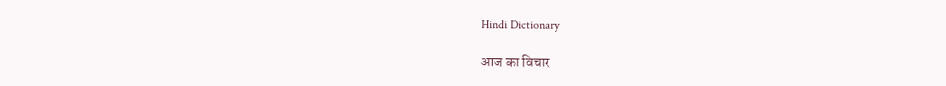Hindi Dictionary

आज का विचार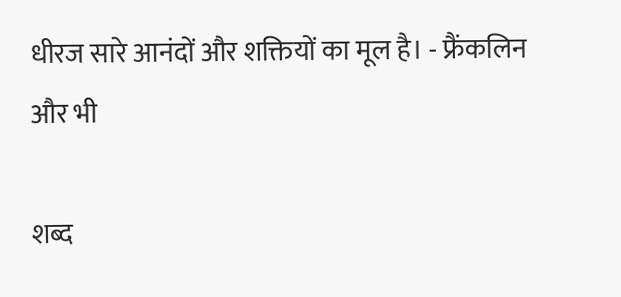धीरज सारे आनंदों और शक्तियों का मूल है। - फ्रैंकलिन
और भी

शब्द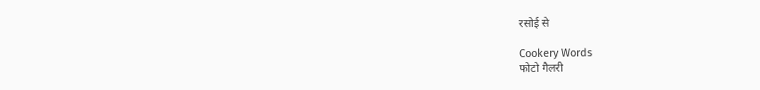रसोई से

Cookery Words
फोटो गैलरी